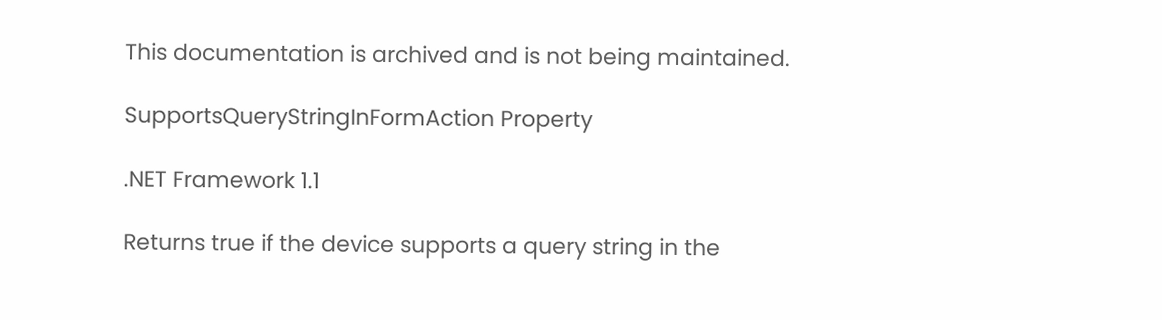This documentation is archived and is not being maintained.

SupportsQueryStringInFormAction Property

.NET Framework 1.1

Returns true if the device supports a query string in the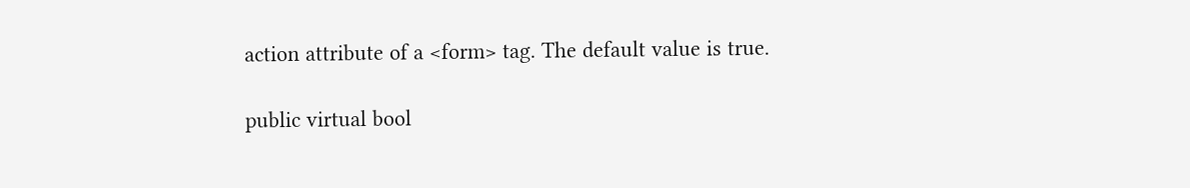action attribute of a <form> tag. The default value is true.

public virtual bool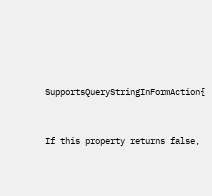SupportsQueryStringInFormAction{


If this property returns false,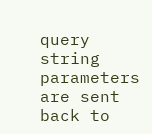query string parameters are sent back to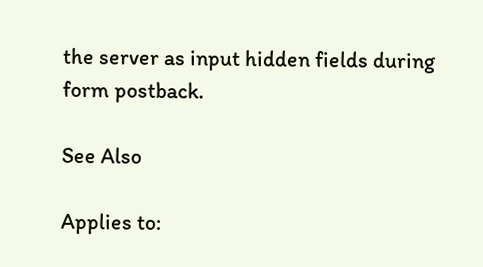the server as input hidden fields during form postback.

See Also

Applies to: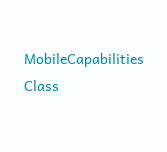MobileCapabilities Class